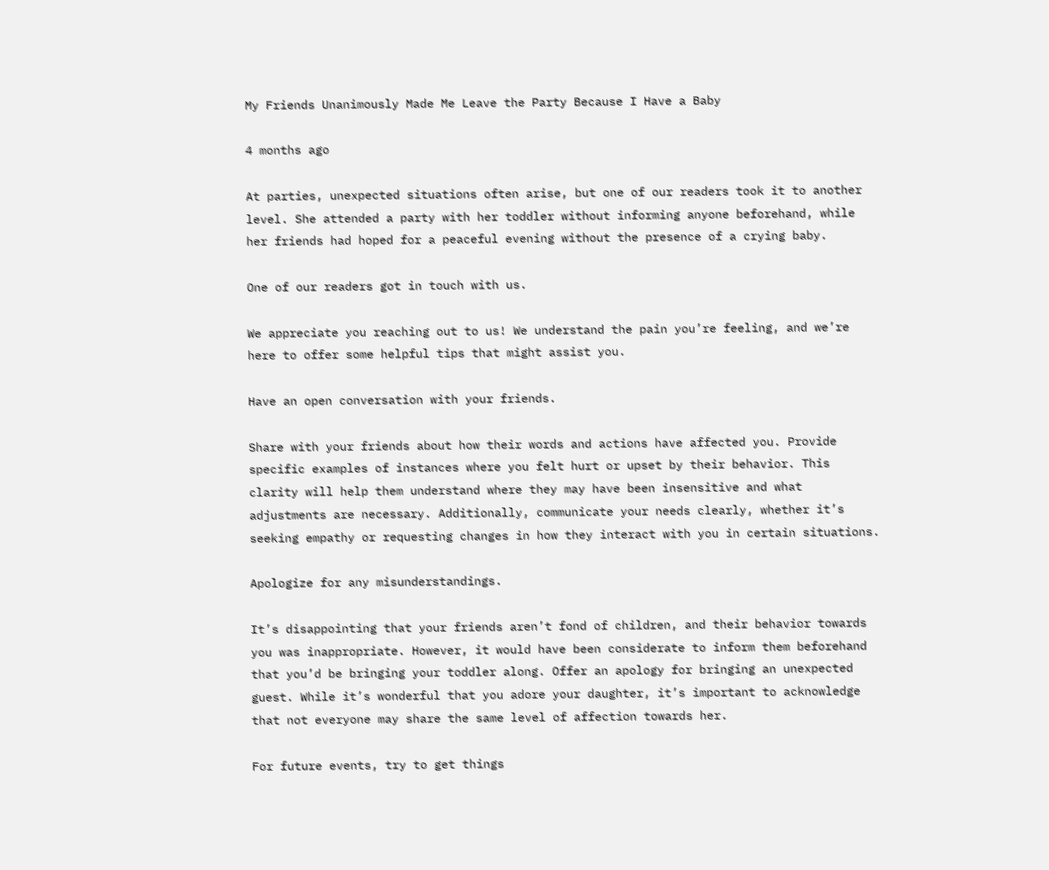My Friends Unanimously Made Me Leave the Party Because I Have a Baby

4 months ago

At parties, unexpected situations often arise, but one of our readers took it to another level. She attended a party with her toddler without informing anyone beforehand, while her friends had hoped for a peaceful evening without the presence of a crying baby.

One of our readers got in touch with us.

We appreciate you reaching out to us! We understand the pain you’re feeling, and we’re here to offer some helpful tips that might assist you.

Have an open conversation with your friends.

Share with your friends about how their words and actions have affected you. Provide specific examples of instances where you felt hurt or upset by their behavior. This clarity will help them understand where they may have been insensitive and what adjustments are necessary. Additionally, communicate your needs clearly, whether it’s seeking empathy or requesting changes in how they interact with you in certain situations.

Apologize for any misunderstandings.

It’s disappointing that your friends aren’t fond of children, and their behavior towards you was inappropriate. However, it would have been considerate to inform them beforehand that you’d be bringing your toddler along. Offer an apology for bringing an unexpected guest. While it’s wonderful that you adore your daughter, it’s important to acknowledge that not everyone may share the same level of affection towards her.

For future events, try to get things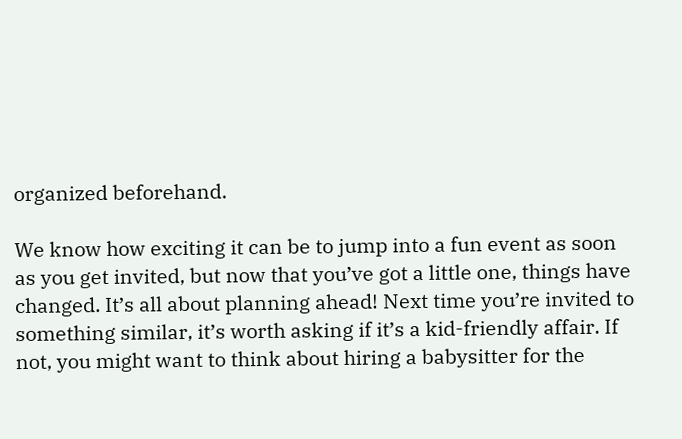organized beforehand.

We know how exciting it can be to jump into a fun event as soon as you get invited, but now that you’ve got a little one, things have changed. It’s all about planning ahead! Next time you’re invited to something similar, it’s worth asking if it’s a kid-friendly affair. If not, you might want to think about hiring a babysitter for the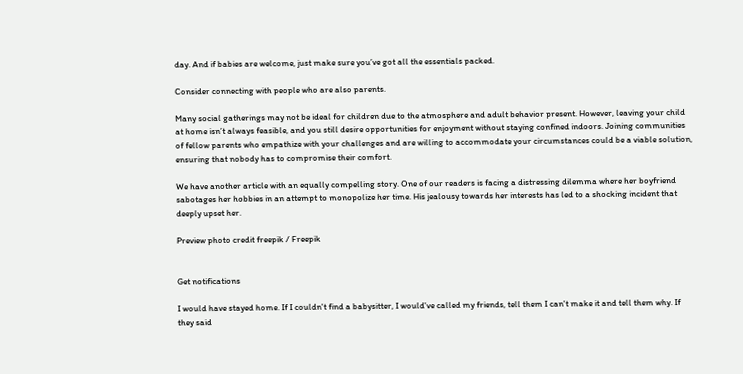day. And if babies are welcome, just make sure you’ve got all the essentials packed.

Consider connecting with people who are also parents.

Many social gatherings may not be ideal for children due to the atmosphere and adult behavior present. However, leaving your child at home isn’t always feasible, and you still desire opportunities for enjoyment without staying confined indoors. Joining communities of fellow parents who empathize with your challenges and are willing to accommodate your circumstances could be a viable solution, ensuring that nobody has to compromise their comfort.

We have another article with an equally compelling story. One of our readers is facing a distressing dilemma where her boyfriend sabotages her hobbies in an attempt to monopolize her time. His jealousy towards her interests has led to a shocking incident that deeply upset her.

Preview photo credit freepik / Freepik


Get notifications

I would have stayed home. If I couldn't find a babysitter, I would've called my friends, tell them I can't make it and tell them why. If they said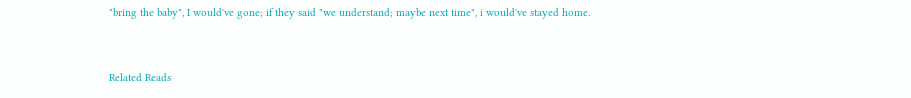"bring the baby", I would've gone; if they said "we understand; maybe next time", i would've stayed home.


Related Reads